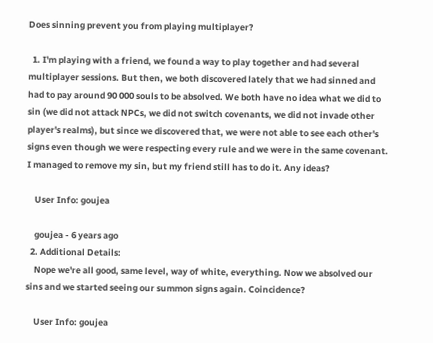Does sinning prevent you from playing multiplayer?

  1. I'm playing with a friend, we found a way to play together and had several multiplayer sessions. But then, we both discovered lately that we had sinned and had to pay around 90 000 souls to be absolved. We both have no idea what we did to sin (we did not attack NPCs, we did not switch covenants, we did not invade other player's realms), but since we discovered that, we were not able to see each other's signs even though we were respecting every rule and we were in the same covenant. I managed to remove my sin, but my friend still has to do it. Any ideas?

    User Info: goujea

    goujea - 6 years ago
  2. Additional Details:
    Nope we're all good, same level, way of white, everything. Now we absolved our sins and we started seeing our summon signs again. Coincidence?

    User Info: goujea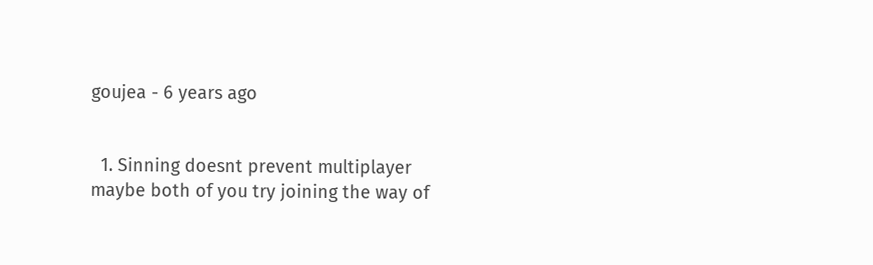goujea - 6 years ago


  1. Sinning doesnt prevent multiplayer maybe both of you try joining the way of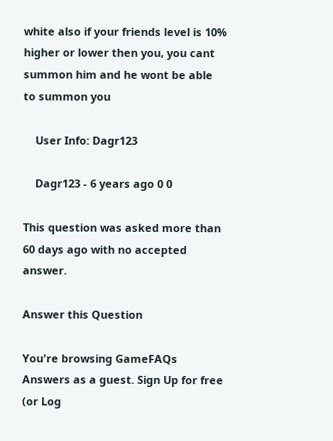white also if your friends level is 10% higher or lower then you, you cant summon him and he wont be able to summon you

    User Info: Dagr123

    Dagr123 - 6 years ago 0 0

This question was asked more than 60 days ago with no accepted answer.

Answer this Question

You're browsing GameFAQs Answers as a guest. Sign Up for free (or Log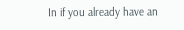In if you already have an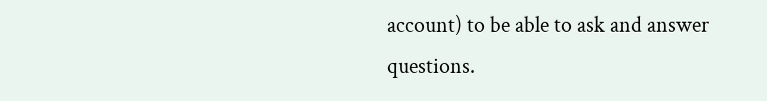account) to be able to ask and answer questions.